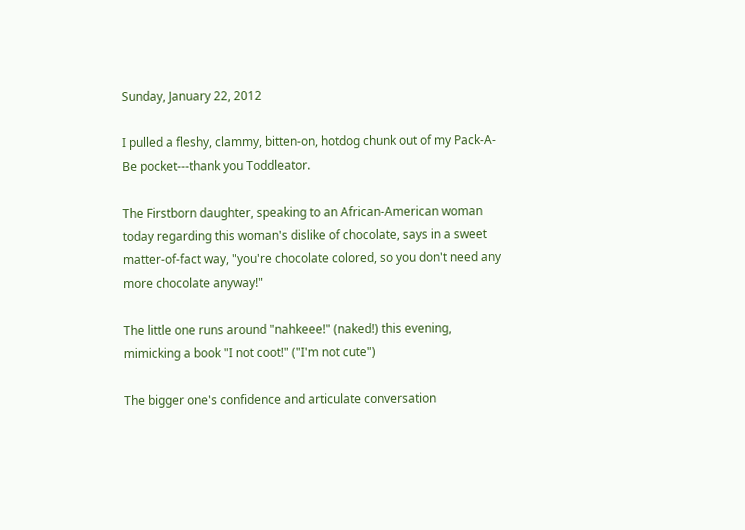Sunday, January 22, 2012

I pulled a fleshy, clammy, bitten-on, hotdog chunk out of my Pack-A-Be pocket---thank you Toddleator.

The Firstborn daughter, speaking to an African-American woman today regarding this woman's dislike of chocolate, says in a sweet matter-of-fact way, "you're chocolate colored, so you don't need any more chocolate anyway!"

The little one runs around "nahkeee!" (naked!) this evening, mimicking a book "I not coot!" ("I'm not cute")

The bigger one's confidence and articulate conversation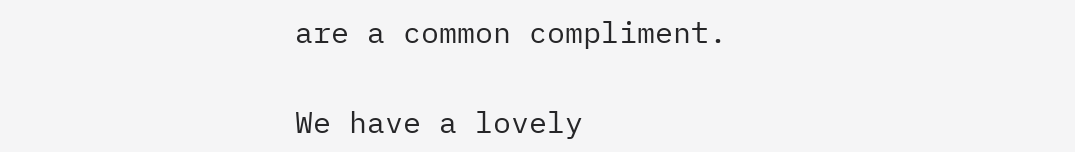are a common compliment.

We have a lovely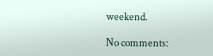weekend.

No comments: